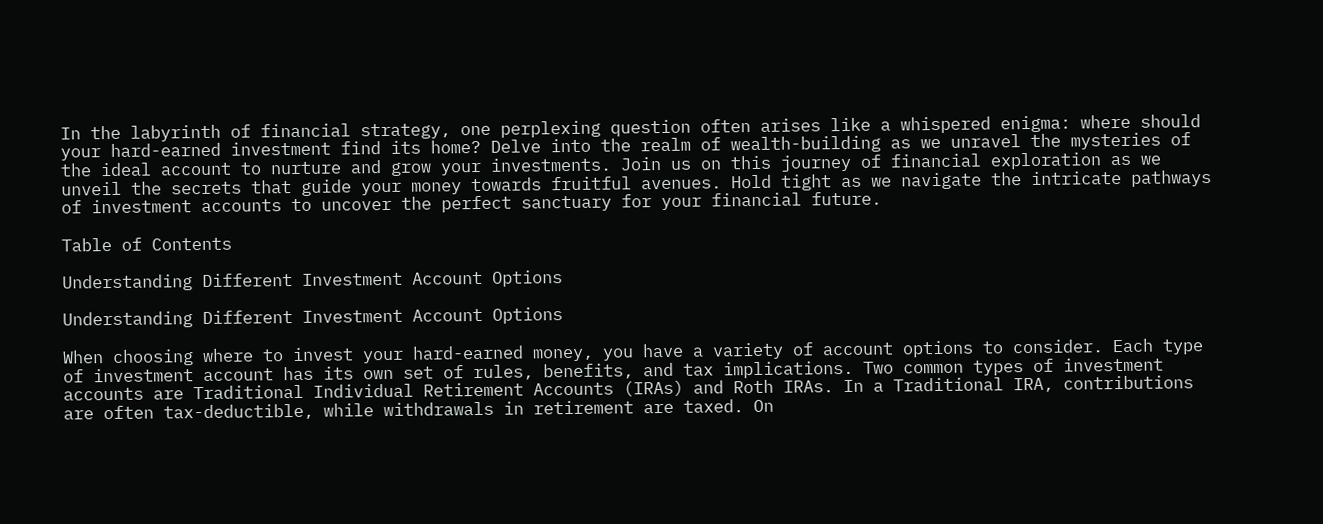In the labyrinth of financial strategy, one perplexing question often arises like a whispered enigma: where should your hard-earned investment find its home? Delve into the realm of wealth-building as we unravel the mysteries of the ideal account to nurture and grow your investments. Join us on this journey of financial exploration as we unveil the secrets that guide your money towards fruitful avenues. Hold tight as we navigate the intricate pathways of investment accounts to uncover the perfect sanctuary for your financial future.

Table of Contents

Understanding Different Investment Account Options

Understanding Different Investment Account Options

When choosing where to invest your hard-earned money, you have a variety of account options to consider. Each type of investment account has its own set of rules, benefits, and tax implications. Two common types of investment accounts are Traditional Individual Retirement Accounts (IRAs) and Roth IRAs. In a Traditional IRA, contributions are often tax-deductible, while withdrawals in retirement are taxed. On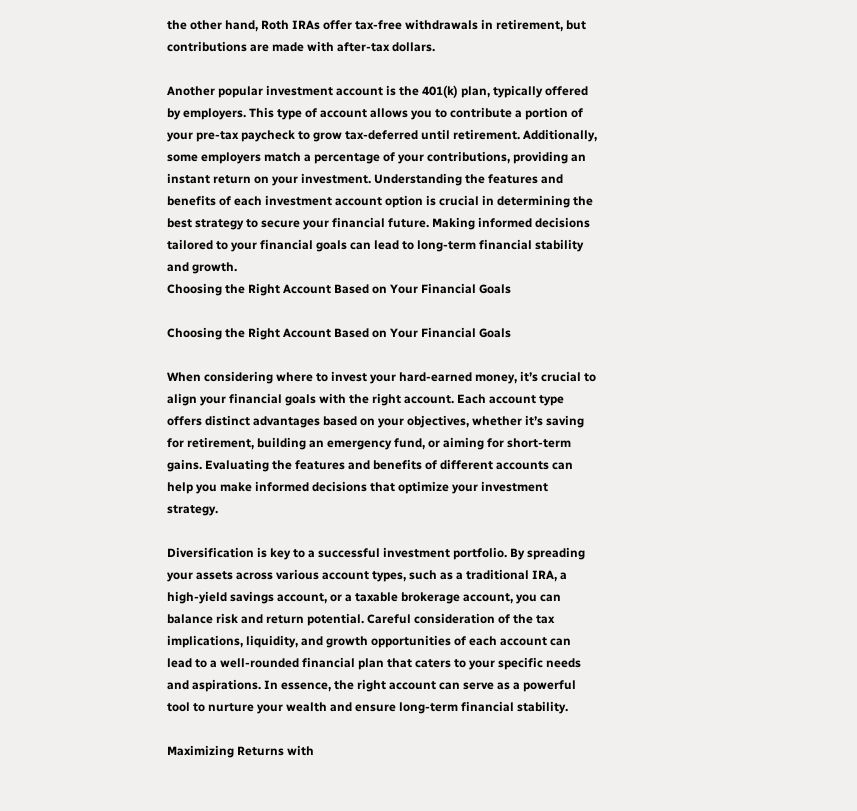the other hand, Roth IRAs offer tax-free withdrawals in retirement, but contributions are made with after-tax dollars.

Another popular investment account is the 401(k) plan, typically offered by employers. This type of account allows you to contribute a portion of your pre-tax paycheck to grow tax-deferred until retirement. Additionally, some employers match a percentage of your contributions, providing an instant return on your investment. Understanding the features and benefits of each investment account option is crucial in determining the best strategy to secure your financial future. Making informed decisions tailored to your financial goals can lead to long-term financial stability and growth.
Choosing the Right Account Based on Your Financial Goals

Choosing the Right Account Based on Your Financial Goals

When considering where to invest your hard-earned money, it’s crucial to align your financial goals with the right account. Each account type offers distinct advantages based on your objectives, whether it’s saving for retirement, building an emergency fund, or aiming for short-term gains. Evaluating the features and benefits of different accounts can help you make informed decisions that optimize your investment strategy.

Diversification is key to a successful investment portfolio. By spreading your assets across various account types, such as a traditional IRA, a high-yield savings account, or a taxable brokerage account, you can balance risk and return potential. Careful consideration of the tax implications, liquidity, and growth opportunities of each account can lead to a well-rounded financial plan that caters to your specific needs and aspirations. In essence, the right account can serve as a powerful tool to nurture your wealth and ensure long-term financial stability.

Maximizing Returns with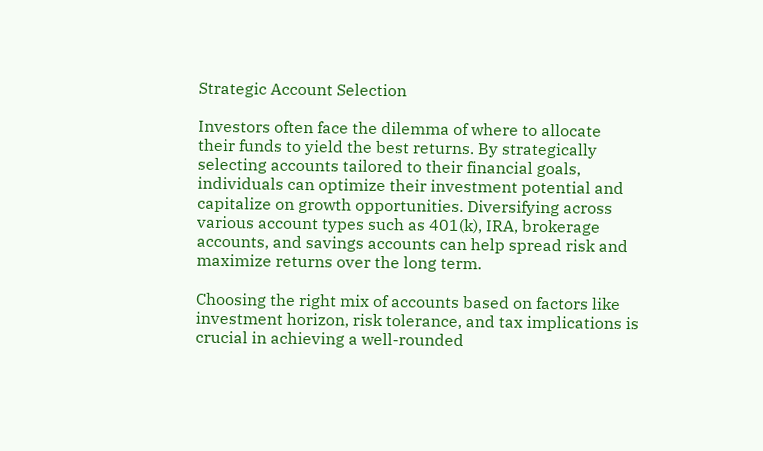Strategic Account Selection

Investors often face the dilemma of where to allocate their funds to yield the best returns. By strategically selecting accounts tailored to their financial goals, individuals can optimize their investment potential and capitalize on growth opportunities. Diversifying across various account types such as 401(k), IRA, brokerage accounts, and savings accounts can help spread risk and maximize returns over the long term.

Choosing the right mix of accounts based on factors like investment horizon, risk tolerance, and tax implications is crucial in achieving a well-rounded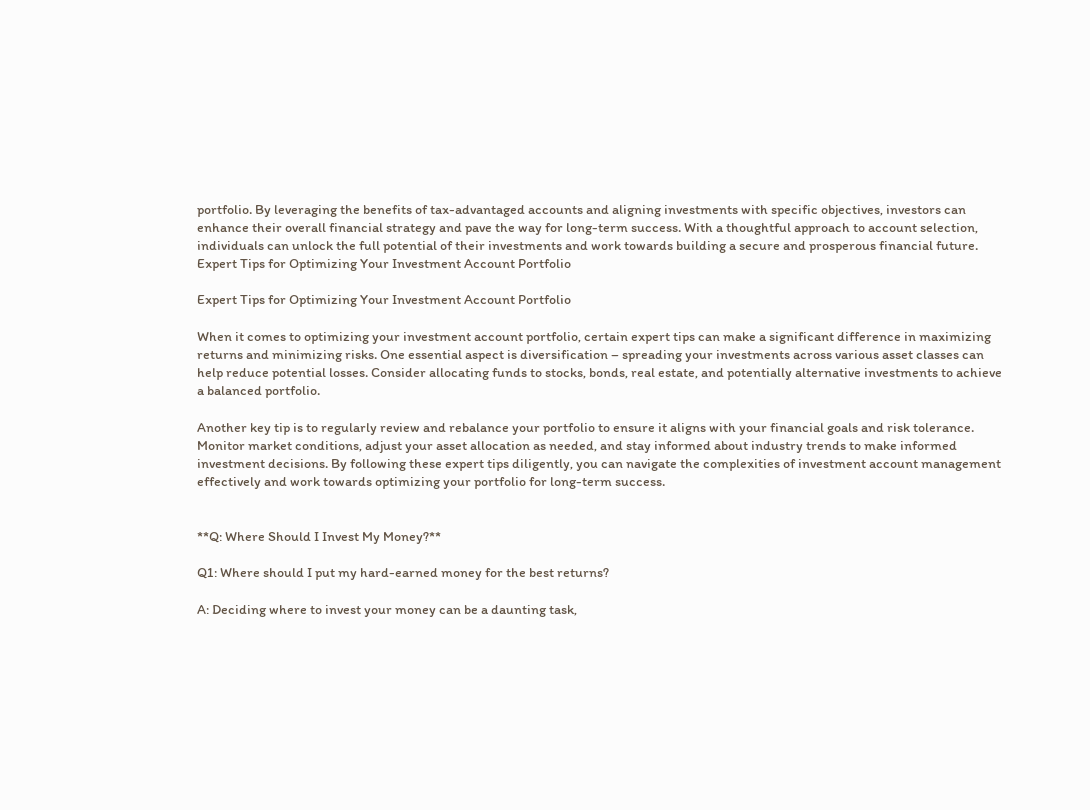portfolio. By leveraging the benefits of tax-advantaged accounts and aligning investments with specific objectives, investors can enhance their overall financial strategy and pave the way for long-term success. With a thoughtful approach to account selection, individuals can unlock the full potential of their investments and work towards building a secure and prosperous financial future.
Expert Tips for Optimizing Your Investment Account Portfolio

Expert Tips for Optimizing Your Investment Account Portfolio

When it comes to optimizing your investment account portfolio, certain expert tips can make a significant difference in maximizing returns and minimizing risks. One essential aspect is diversification – spreading your investments across various asset classes can help reduce potential losses. Consider allocating funds to stocks, bonds, real estate, and potentially alternative investments to achieve a balanced portfolio.

Another key tip is to regularly review and rebalance your portfolio to ensure it aligns with your financial goals and risk tolerance. Monitor market conditions, adjust your asset allocation as needed, and stay informed about industry trends to make informed investment decisions. By following these expert tips diligently, you can navigate the complexities of investment account management effectively and work towards optimizing your portfolio for long-term success.


**Q: Where Should I Invest My Money?**

Q1: Where should I put my hard-earned money for the best returns?

A: Deciding where to invest your money can be a daunting task,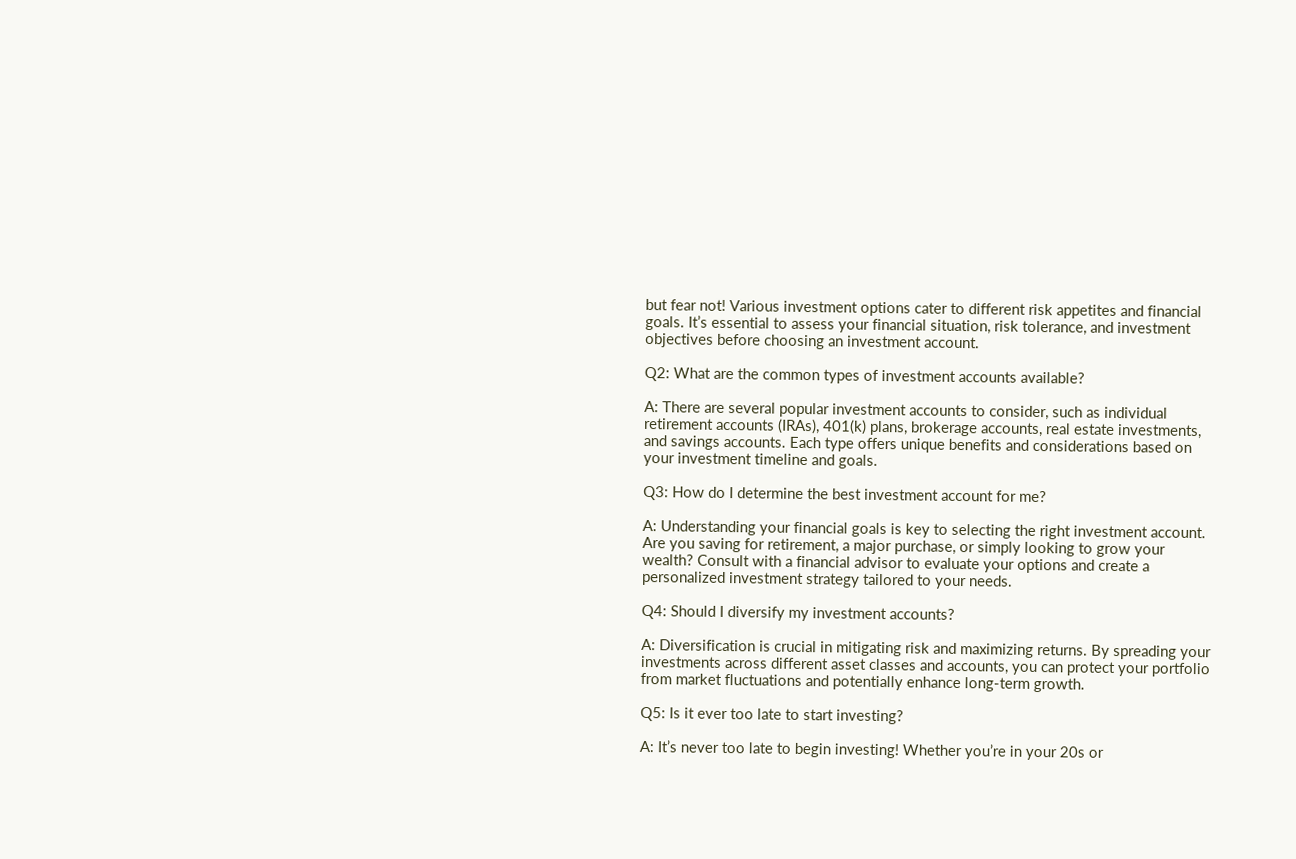but fear not! Various investment options cater to different risk appetites and financial goals. It’s essential to assess your financial situation, risk tolerance, and investment objectives before choosing an investment account.

Q2: What are the common types of investment accounts available?

A: There are several popular investment accounts to consider, such as individual retirement accounts (IRAs), 401(k) plans, brokerage accounts, real estate investments, and savings accounts. Each type offers unique benefits and considerations based on your investment timeline and goals.

Q3: How do I determine the best investment account for me?

A: Understanding your financial goals is key to selecting the right investment account. Are you saving for retirement, a major purchase, or simply looking to grow your wealth? Consult with a financial advisor to evaluate your options and create a personalized investment strategy tailored to your needs.

Q4: Should I diversify my investment accounts?

A: Diversification is crucial in mitigating risk and maximizing returns. By spreading your investments across different asset classes and accounts, you can protect your portfolio from market fluctuations and potentially enhance long-term growth.

Q5: Is it ever too late to start investing?

A: It’s never too late to begin investing! Whether you’re in your 20s or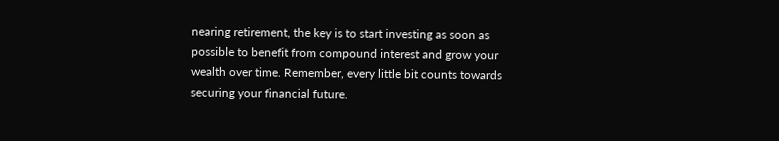nearing retirement, the key is to start investing as soon as possible to benefit from compound interest and grow your wealth over time. Remember, every little bit counts towards securing your financial future.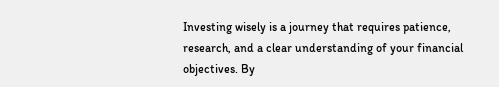Investing wisely is a journey that requires patience, research, and a clear understanding of your financial objectives. By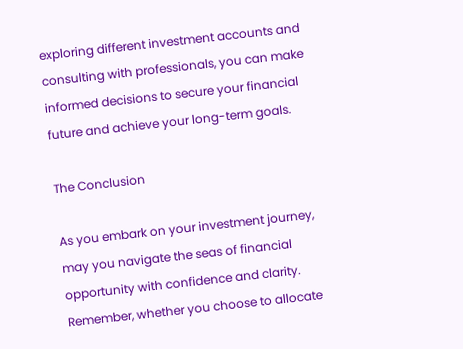exploring different investment accounts and consulting with professionals, you can make informed decisions to secure your financial future and achieve your long-term goals.

The Conclusion

As you embark on your investment journey, may you navigate the seas of financial opportunity with confidence and clarity. Remember, whether you choose to allocate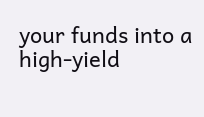your funds into a high-yield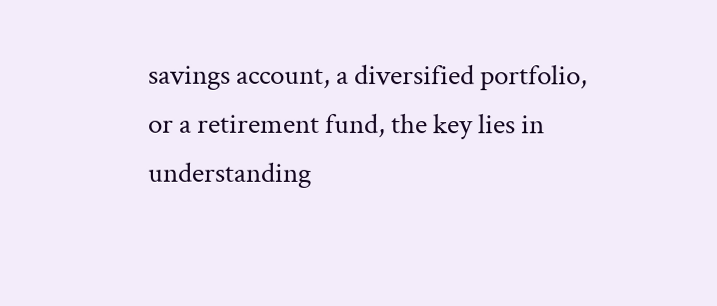savings account, a diversified portfolio, or a retirement fund, the key lies in understanding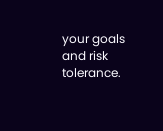your goals and risk tolerance.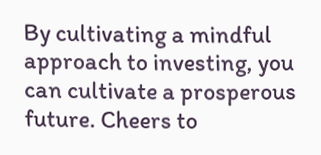By cultivating a mindful approach to investing, you can cultivate a prosperous future. Cheers to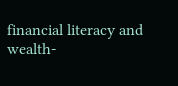financial literacy and wealth-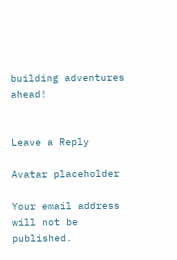building adventures ahead!


Leave a Reply

Avatar placeholder

Your email address will not be published.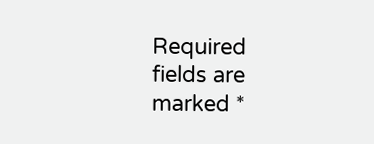Required fields are marked *